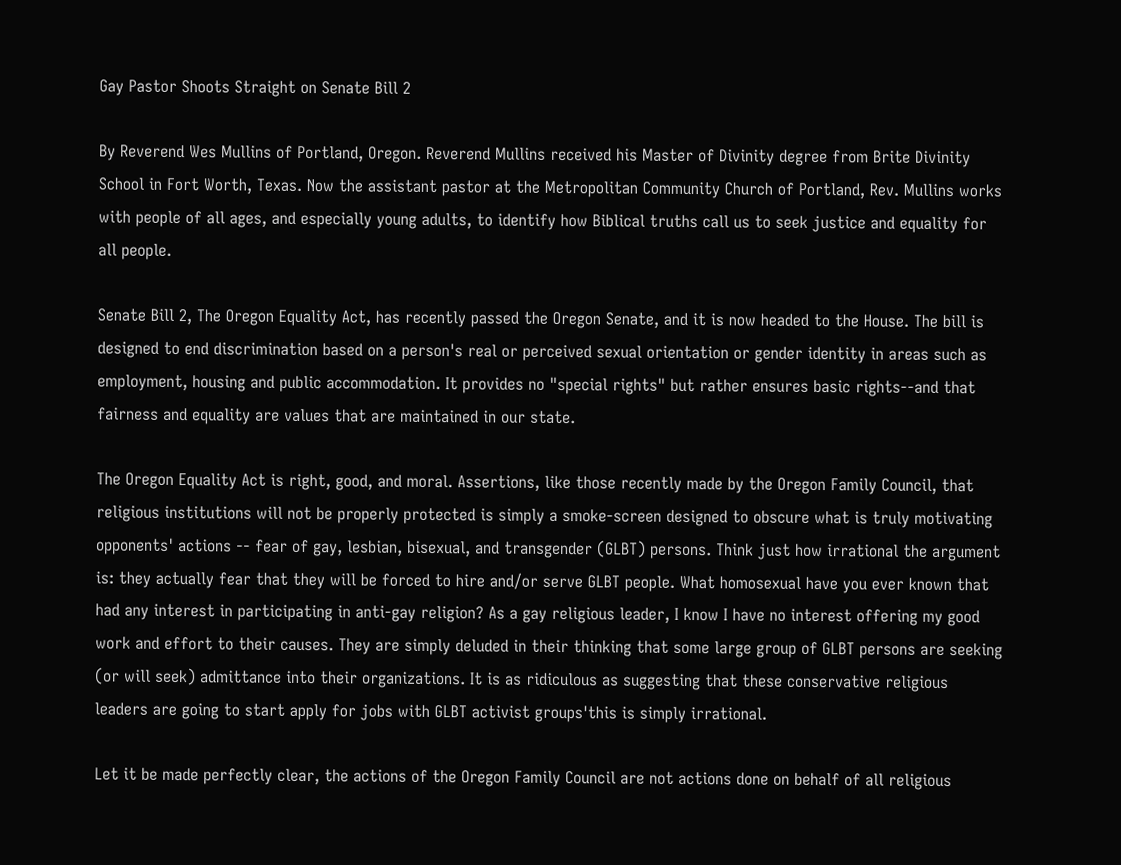Gay Pastor Shoots Straight on Senate Bill 2

By Reverend Wes Mullins of Portland, Oregon. Reverend Mullins received his Master of Divinity degree from Brite Divinity School in Fort Worth, Texas. Now the assistant pastor at the Metropolitan Community Church of Portland, Rev. Mullins works with people of all ages, and especially young adults, to identify how Biblical truths call us to seek justice and equality for all people.

Senate Bill 2, The Oregon Equality Act, has recently passed the Oregon Senate, and it is now headed to the House. The bill is designed to end discrimination based on a person's real or perceived sexual orientation or gender identity in areas such as employment, housing and public accommodation. It provides no "special rights" but rather ensures basic rights--and that fairness and equality are values that are maintained in our state.

The Oregon Equality Act is right, good, and moral. Assertions, like those recently made by the Oregon Family Council, that religious institutions will not be properly protected is simply a smoke-screen designed to obscure what is truly motivating opponents' actions -- fear of gay, lesbian, bisexual, and transgender (GLBT) persons. Think just how irrational the argument is: they actually fear that they will be forced to hire and/or serve GLBT people. What homosexual have you ever known that had any interest in participating in anti-gay religion? As a gay religious leader, I know I have no interest offering my good work and effort to their causes. They are simply deluded in their thinking that some large group of GLBT persons are seeking (or will seek) admittance into their organizations. It is as ridiculous as suggesting that these conservative religious leaders are going to start apply for jobs with GLBT activist groups'this is simply irrational.

Let it be made perfectly clear, the actions of the Oregon Family Council are not actions done on behalf of all religious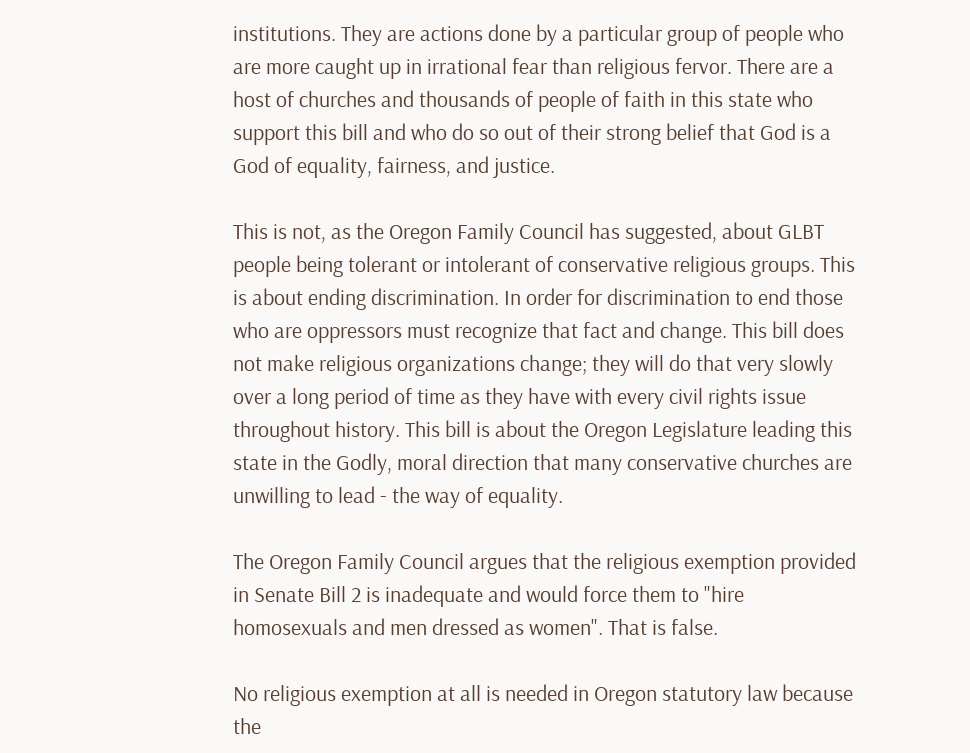institutions. They are actions done by a particular group of people who are more caught up in irrational fear than religious fervor. There are a host of churches and thousands of people of faith in this state who support this bill and who do so out of their strong belief that God is a God of equality, fairness, and justice.

This is not, as the Oregon Family Council has suggested, about GLBT people being tolerant or intolerant of conservative religious groups. This is about ending discrimination. In order for discrimination to end those who are oppressors must recognize that fact and change. This bill does not make religious organizations change; they will do that very slowly over a long period of time as they have with every civil rights issue throughout history. This bill is about the Oregon Legislature leading this state in the Godly, moral direction that many conservative churches are unwilling to lead - the way of equality.

The Oregon Family Council argues that the religious exemption provided in Senate Bill 2 is inadequate and would force them to "hire homosexuals and men dressed as women". That is false.

No religious exemption at all is needed in Oregon statutory law because the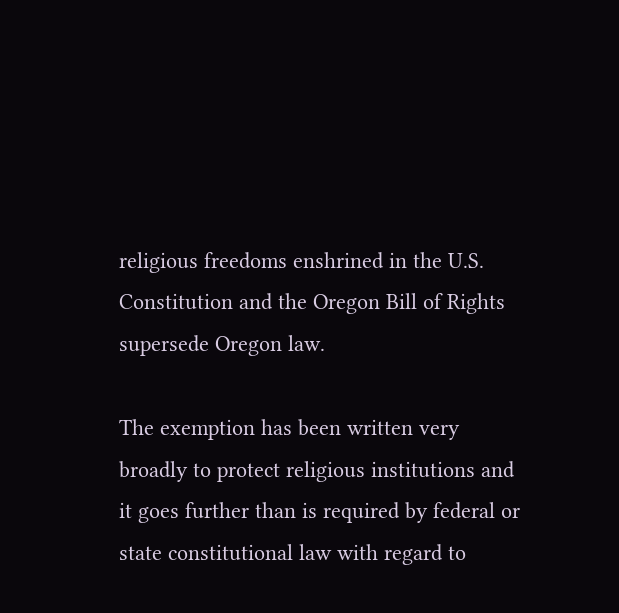religious freedoms enshrined in the U.S. Constitution and the Oregon Bill of Rights supersede Oregon law.

The exemption has been written very broadly to protect religious institutions and it goes further than is required by federal or state constitutional law with regard to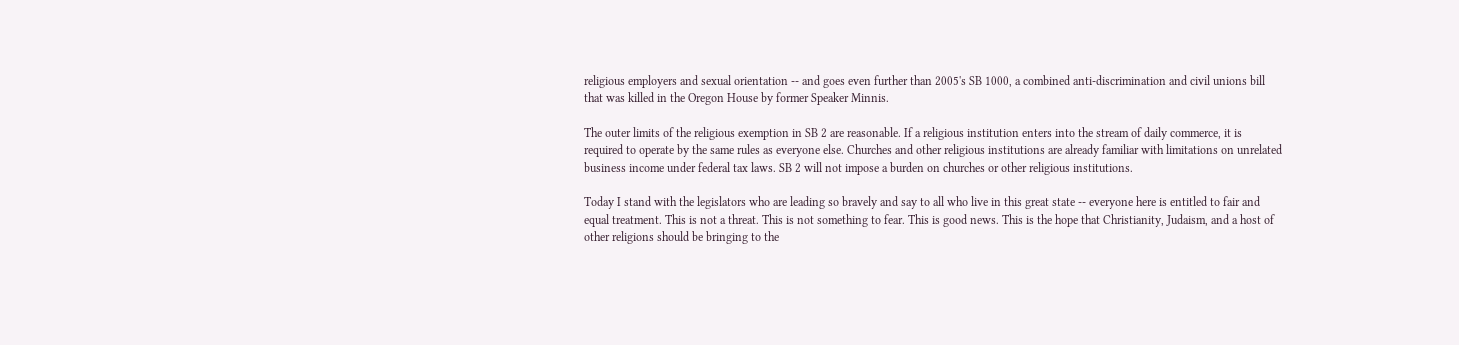religious employers and sexual orientation -- and goes even further than 2005's SB 1000, a combined anti-discrimination and civil unions bill that was killed in the Oregon House by former Speaker Minnis.

The outer limits of the religious exemption in SB 2 are reasonable. If a religious institution enters into the stream of daily commerce, it is required to operate by the same rules as everyone else. Churches and other religious institutions are already familiar with limitations on unrelated business income under federal tax laws. SB 2 will not impose a burden on churches or other religious institutions.

Today I stand with the legislators who are leading so bravely and say to all who live in this great state -- everyone here is entitled to fair and equal treatment. This is not a threat. This is not something to fear. This is good news. This is the hope that Christianity, Judaism, and a host of other religions should be bringing to the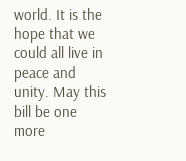world. It is the hope that we could all live in peace and unity. May this bill be one more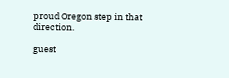proud Oregon step in that direction.

guest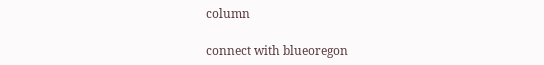column

connect with blueoregon